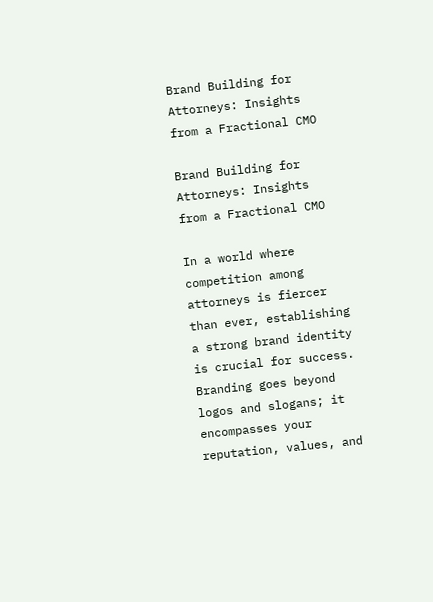Brand Building for Attorneys: Insights from a Fractional CMO

Brand Building for Attorneys: Insights from a Fractional CMO

In a world where competition among attorneys is fiercer than ever, establishing a strong brand identity is crucial for success. Branding goes beyond logos and slogans; it encompasses your reputation, values, and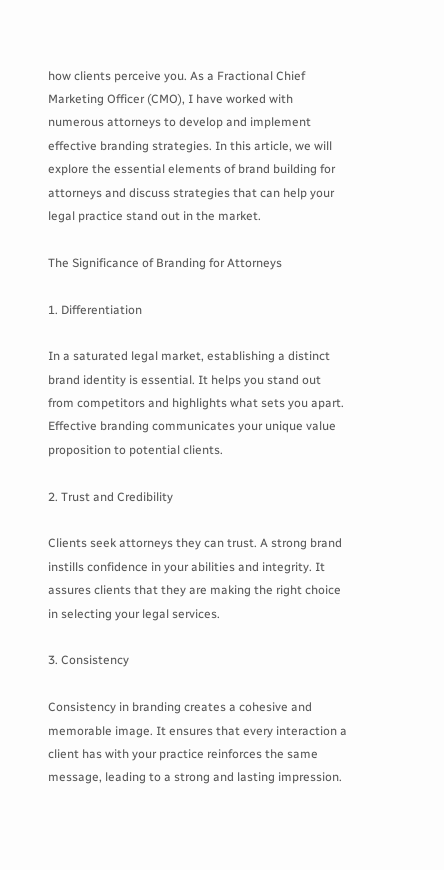how clients perceive you. As a Fractional Chief Marketing Officer (CMO), I have worked with numerous attorneys to develop and implement effective branding strategies. In this article, we will explore the essential elements of brand building for attorneys and discuss strategies that can help your legal practice stand out in the market.

The Significance of Branding for Attorneys

1. Differentiation

In a saturated legal market, establishing a distinct brand identity is essential. It helps you stand out from competitors and highlights what sets you apart. Effective branding communicates your unique value proposition to potential clients.

2. Trust and Credibility

Clients seek attorneys they can trust. A strong brand instills confidence in your abilities and integrity. It assures clients that they are making the right choice in selecting your legal services.

3. Consistency

Consistency in branding creates a cohesive and memorable image. It ensures that every interaction a client has with your practice reinforces the same message, leading to a strong and lasting impression.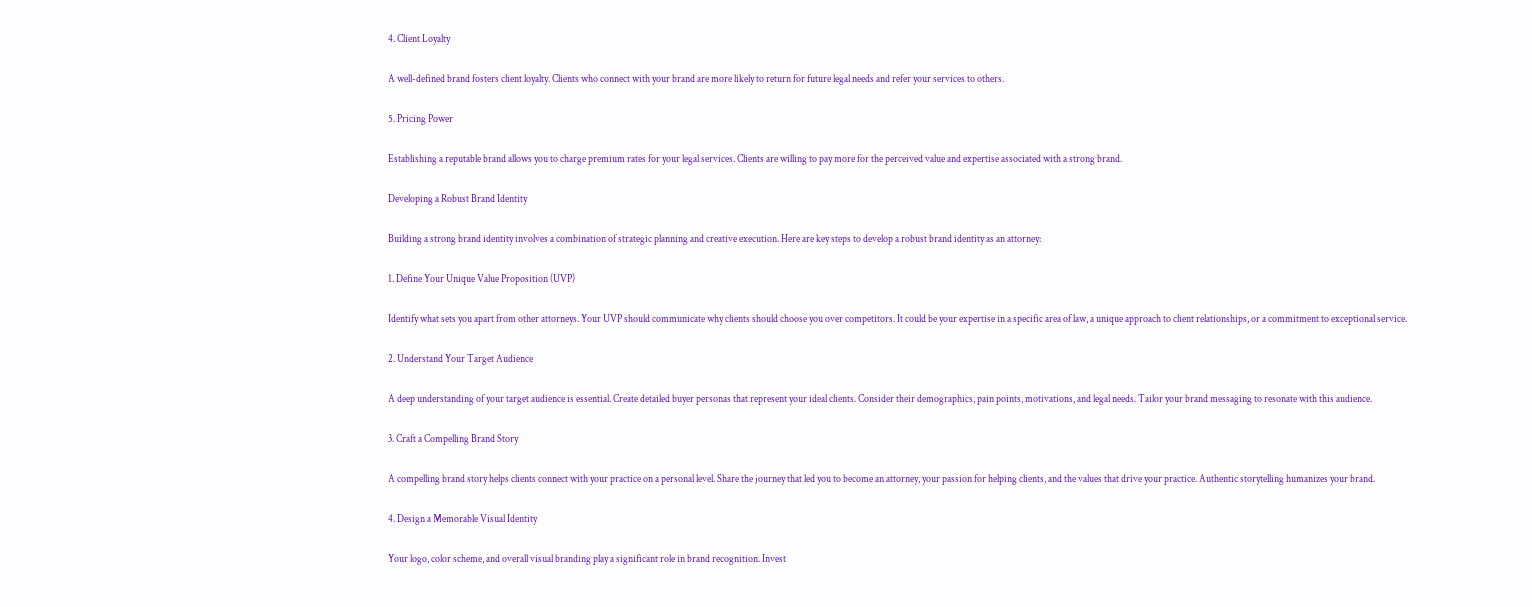4. Client Loyalty

A well-defined brand fosters client loyalty. Clients who connect with your brand are more likely to return for future legal needs and refer your services to others.

5. Pricing Power

Establishing a reputable brand allows you to charge premium rates for your legal services. Clients are willing to pay more for the perceived value and expertise associated with a strong brand.

Developing a Robust Brand Identity

Building a strong brand identity involves a combination of strategic planning and creative execution. Here are key steps to develop a robust brand identity as an attorney:

1. Define Your Unique Value Proposition (UVP)

Identify what sets you apart from other attorneys. Your UVP should communicate why clients should choose you over competitors. It could be your expertise in a specific area of law, a unique approach to client relationships, or a commitment to exceptional service.

2. Understand Your Target Audience

A deep understanding of your target audience is essential. Create detailed buyer personas that represent your ideal clients. Consider their demographics, pain points, motivations, and legal needs. Tailor your brand messaging to resonate with this audience.

3. Craft a Compelling Brand Story

A compelling brand story helps clients connect with your practice on a personal level. Share the journey that led you to become an attorney, your passion for helping clients, and the values that drive your practice. Authentic storytelling humanizes your brand.

4. Design a Memorable Visual Identity

Your logo, color scheme, and overall visual branding play a significant role in brand recognition. Invest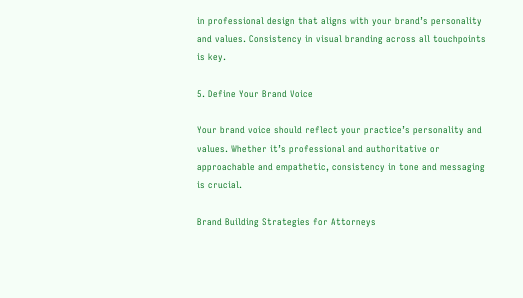in professional design that aligns with your brand’s personality and values. Consistency in visual branding across all touchpoints is key.

5. Define Your Brand Voice

Your brand voice should reflect your practice’s personality and values. Whether it’s professional and authoritative or approachable and empathetic, consistency in tone and messaging is crucial.

Brand Building Strategies for Attorneys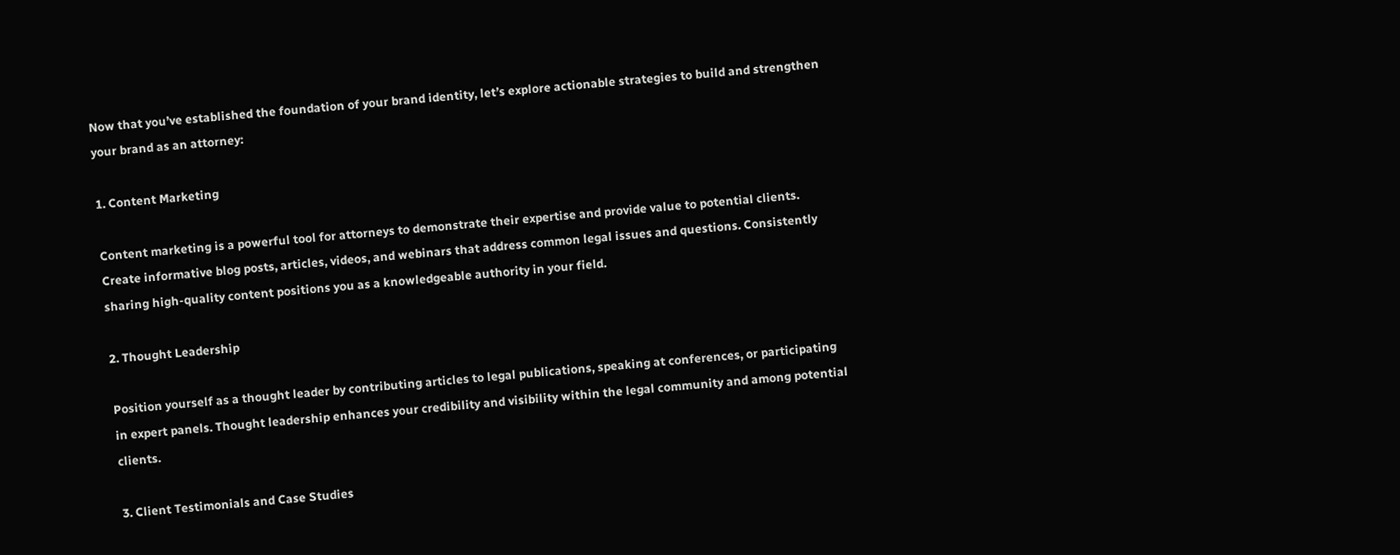Now that you’ve established the foundation of your brand identity, let’s explore actionable strategies to build and strengthen your brand as an attorney:

1. Content Marketing

Content marketing is a powerful tool for attorneys to demonstrate their expertise and provide value to potential clients. Create informative blog posts, articles, videos, and webinars that address common legal issues and questions. Consistently sharing high-quality content positions you as a knowledgeable authority in your field.

2. Thought Leadership

Position yourself as a thought leader by contributing articles to legal publications, speaking at conferences, or participating in expert panels. Thought leadership enhances your credibility and visibility within the legal community and among potential clients.

3. Client Testimonials and Case Studies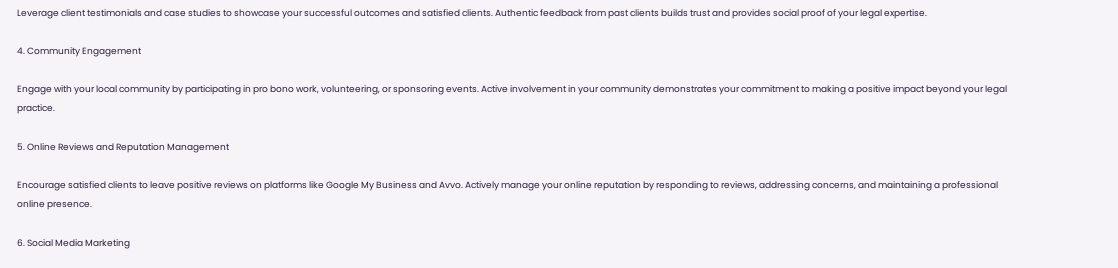Leverage client testimonials and case studies to showcase your successful outcomes and satisfied clients. Authentic feedback from past clients builds trust and provides social proof of your legal expertise.

4. Community Engagement

Engage with your local community by participating in pro bono work, volunteering, or sponsoring events. Active involvement in your community demonstrates your commitment to making a positive impact beyond your legal practice.

5. Online Reviews and Reputation Management

Encourage satisfied clients to leave positive reviews on platforms like Google My Business and Avvo. Actively manage your online reputation by responding to reviews, addressing concerns, and maintaining a professional online presence.

6. Social Media Marketing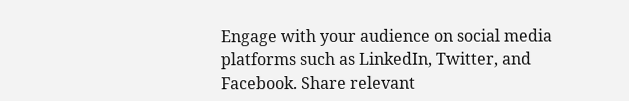Engage with your audience on social media platforms such as LinkedIn, Twitter, and Facebook. Share relevant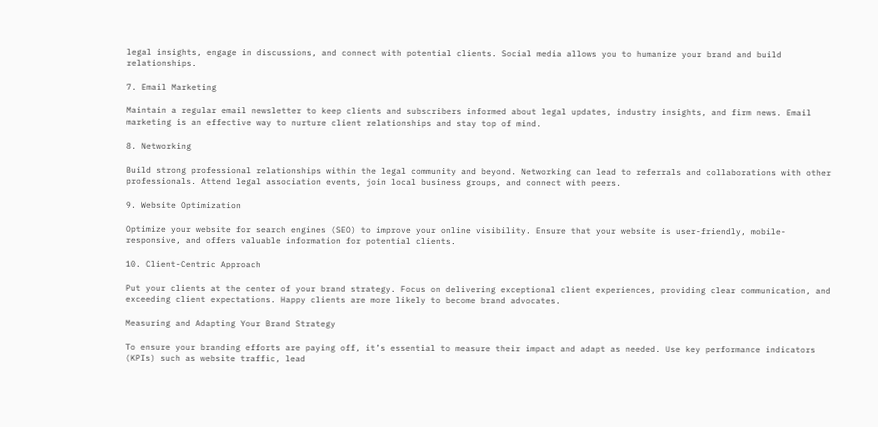legal insights, engage in discussions, and connect with potential clients. Social media allows you to humanize your brand and build relationships.

7. Email Marketing

Maintain a regular email newsletter to keep clients and subscribers informed about legal updates, industry insights, and firm news. Email marketing is an effective way to nurture client relationships and stay top of mind.

8. Networking

Build strong professional relationships within the legal community and beyond. Networking can lead to referrals and collaborations with other professionals. Attend legal association events, join local business groups, and connect with peers.

9. Website Optimization

Optimize your website for search engines (SEO) to improve your online visibility. Ensure that your website is user-friendly, mobile-responsive, and offers valuable information for potential clients.

10. Client-Centric Approach

Put your clients at the center of your brand strategy. Focus on delivering exceptional client experiences, providing clear communication, and exceeding client expectations. Happy clients are more likely to become brand advocates.

Measuring and Adapting Your Brand Strategy

To ensure your branding efforts are paying off, it’s essential to measure their impact and adapt as needed. Use key performance indicators (KPIs) such as website traffic, lead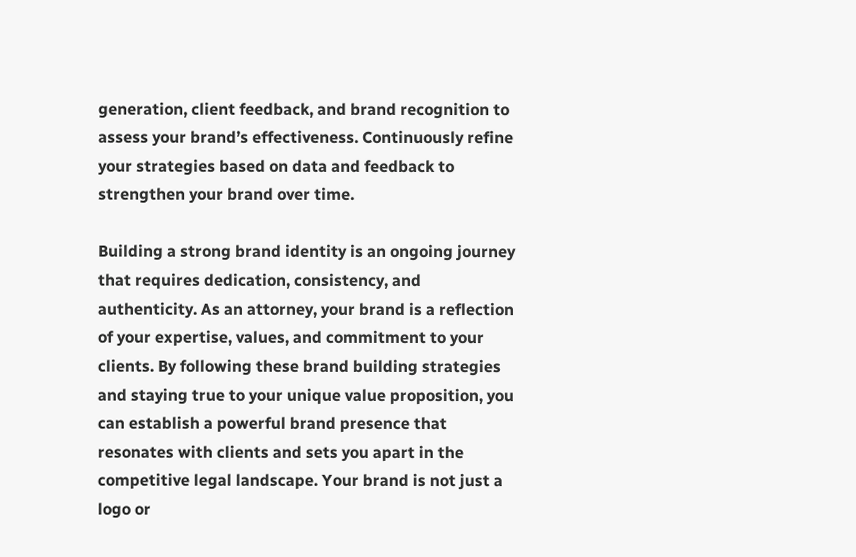generation, client feedback, and brand recognition to assess your brand’s effectiveness. Continuously refine your strategies based on data and feedback to strengthen your brand over time.

Building a strong brand identity is an ongoing journey that requires dedication, consistency, and authenticity. As an attorney, your brand is a reflection of your expertise, values, and commitment to your clients. By following these brand building strategies and staying true to your unique value proposition, you can establish a powerful brand presence that resonates with clients and sets you apart in the competitive legal landscape. Your brand is not just a logo or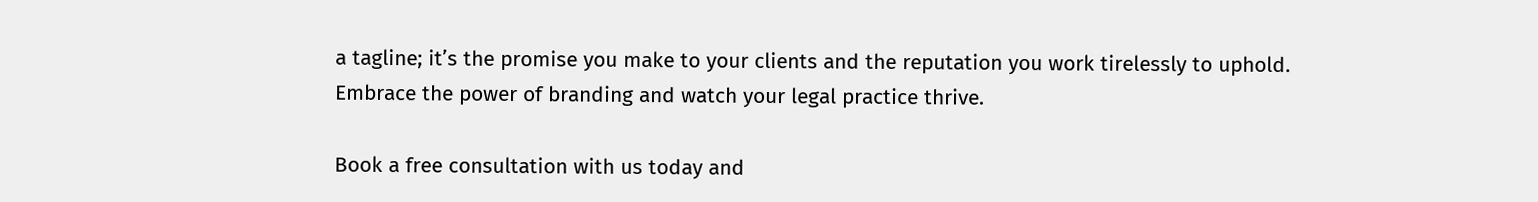a tagline; it’s the promise you make to your clients and the reputation you work tirelessly to uphold. Embrace the power of branding and watch your legal practice thrive.

Book a free consultation with us today and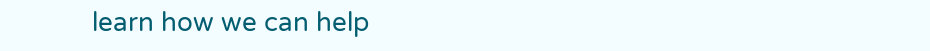learn how we can help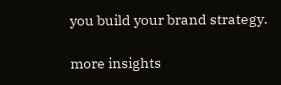you build your brand strategy.

more insights